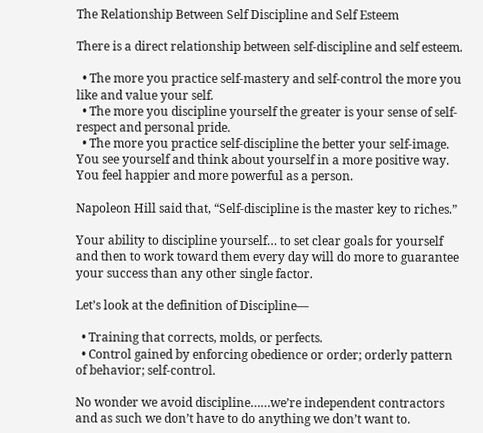The Relationship Between Self Discipline and Self Esteem

There is a direct relationship between self-discipline and self esteem.

  • The more you practice self-mastery and self-control the more you like and value your self.
  • The more you discipline yourself the greater is your sense of self-respect and personal pride.
  • The more you practice self-discipline the better your self-image. You see yourself and think about yourself in a more positive way.  You feel happier and more powerful as a person.

Napoleon Hill said that, “Self-discipline is the master key to riches.”

Your ability to discipline yourself… to set clear goals for yourself and then to work toward them every day will do more to guarantee your success than any other single factor.

Let’s look at the definition of Discipline—

  • Training that corrects, molds, or perfects.
  • Control gained by enforcing obedience or order; orderly pattern of behavior; self-control.

No wonder we avoid discipline……we’re independent contractors and as such we don’t have to do anything we don’t want to.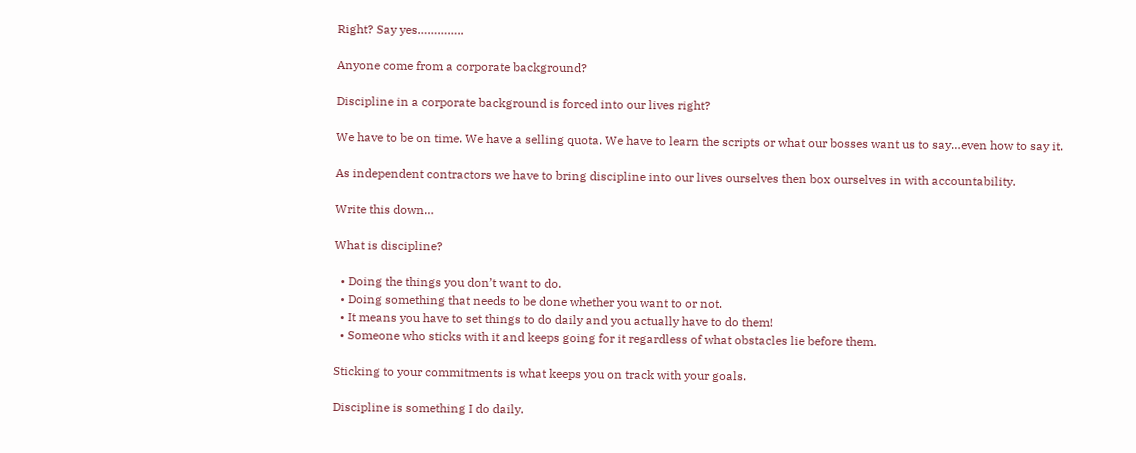Right? Say yes…………..

Anyone come from a corporate background?

Discipline in a corporate background is forced into our lives right?

We have to be on time. We have a selling quota. We have to learn the scripts or what our bosses want us to say…even how to say it.

As independent contractors we have to bring discipline into our lives ourselves then box ourselves in with accountability.

Write this down…

What is discipline?

  • Doing the things you don’t want to do.
  • Doing something that needs to be done whether you want to or not.
  • It means you have to set things to do daily and you actually have to do them!
  • Someone who sticks with it and keeps going for it regardless of what obstacles lie before them.

Sticking to your commitments is what keeps you on track with your goals.

Discipline is something I do daily.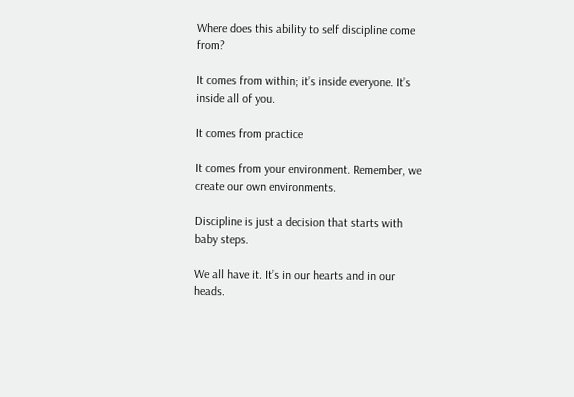Where does this ability to self discipline come from?

It comes from within; it’s inside everyone. It’s inside all of you.

It comes from practice

It comes from your environment. Remember, we create our own environments.

Discipline is just a decision that starts with baby steps.

We all have it. It’s in our hearts and in our heads.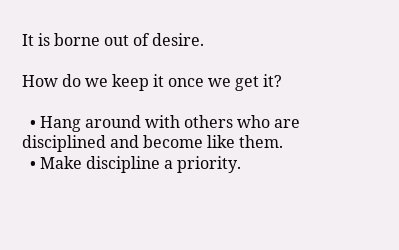It is borne out of desire.

How do we keep it once we get it?

  • Hang around with others who are disciplined and become like them.
  • Make discipline a priority.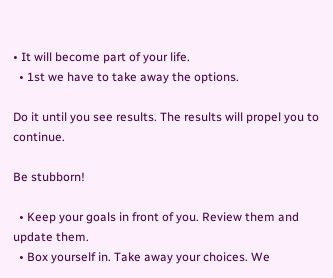• It will become part of your life.
  • 1st we have to take away the options.

Do it until you see results. The results will propel you to continue.

Be stubborn!

  • Keep your goals in front of you. Review them and update them.
  • Box yourself in. Take away your choices. We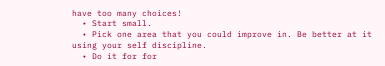have too many choices!
  • Start small.
  • Pick one area that you could improve in. Be better at it using your self discipline.
  • Do it for for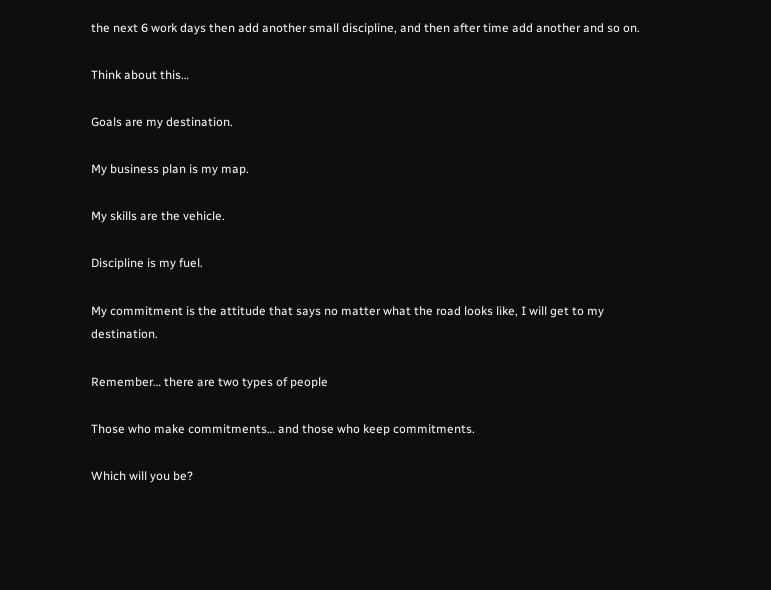the next 6 work days then add another small discipline, and then after time add another and so on.

Think about this…

Goals are my destination.

My business plan is my map.

My skills are the vehicle.

Discipline is my fuel.

My commitment is the attitude that says no matter what the road looks like, I will get to my destination.

Remember… there are two types of people

Those who make commitments… and those who keep commitments.

Which will you be?